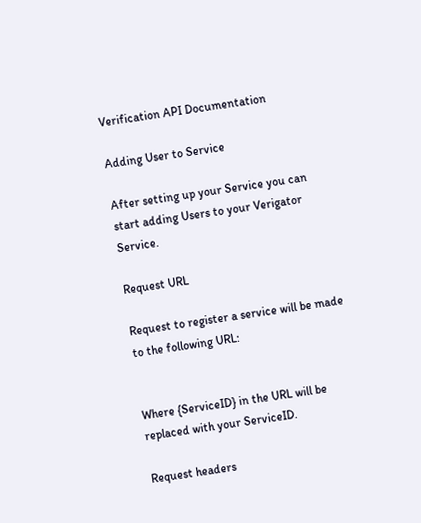Verification API Documentation

Adding User to Service

After setting up your Service you can start adding Users to your Verigator Service.

Request URL

Request to register a service will be made to the following URL:


Where {ServiceID} in the URL will be replaced with your ServiceID.

Request headers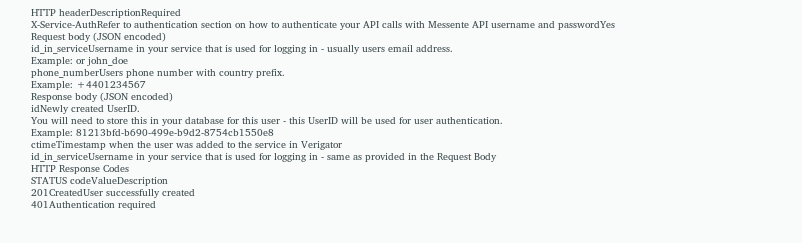HTTP headerDescriptionRequired
X-Service-AuthRefer to authentication section on how to authenticate your API calls with Messente API username and passwordYes
Request body (JSON encoded)
id_in_serviceUsername in your service that is used for logging in - usually users email address.
Example: or john_doe
phone_numberUsers phone number with country prefix.
Example: +4401234567
Response body (JSON encoded)
idNewly created UserID.
You will need to store this in your database for this user - this UserID will be used for user authentication.
Example: 81213bfd-b690-499e-b9d2-8754cb1550e8
ctimeTimestamp when the user was added to the service in Verigator
id_in_serviceUsername in your service that is used for logging in - same as provided in the Request Body
HTTP Response Codes
STATUS codeValueDescription
201CreatedUser successfully created
401Authentication required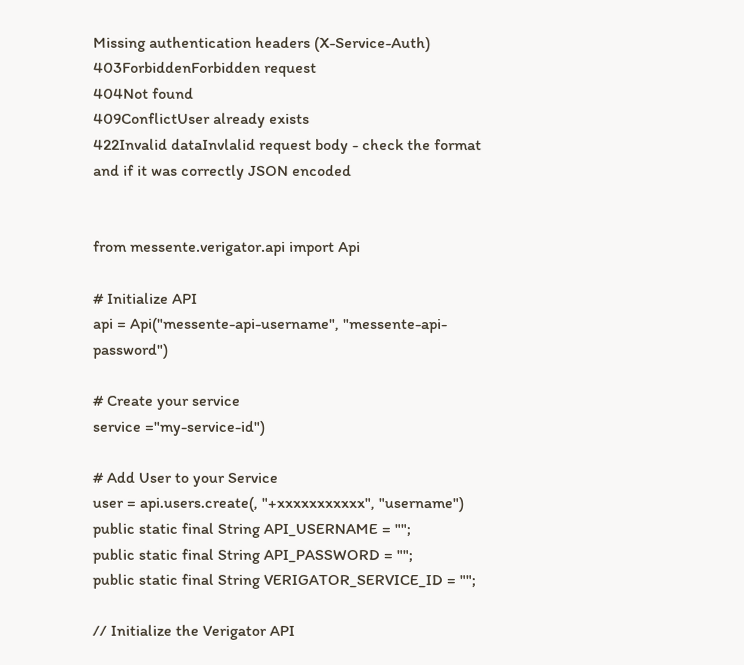Missing authentication headers (X-Service-Auth)
403ForbiddenForbidden request
404Not found
409ConflictUser already exists
422Invalid dataInvlalid request body - check the format and if it was correctly JSON encoded


from messente.verigator.api import Api

# Initialize API
api = Api("messente-api-username", "messente-api-password")

# Create your service
service ="my-service-id")

# Add User to your Service
user = api.users.create(, "+xxxxxxxxxxx", "username")
public static final String API_USERNAME = "";
public static final String API_PASSWORD = "";
public static final String VERIGATOR_SERVICE_ID = "";

// Initialize the Verigator API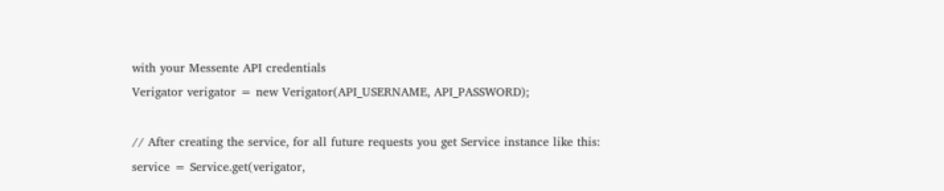with your Messente API credentials
Verigator verigator = new Verigator(API_USERNAME, API_PASSWORD);

// After creating the service, for all future requests you get Service instance like this:
service = Service.get(verigator,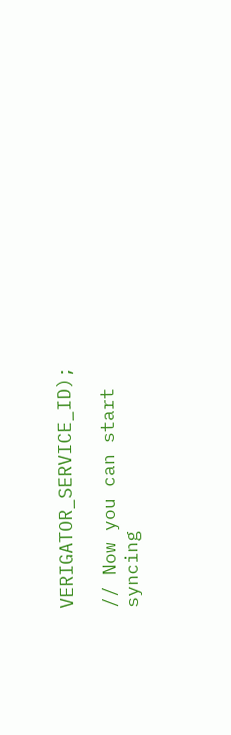VERIGATOR_SERVICE_ID);

// Now you can start syncing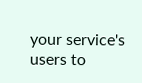your service's users to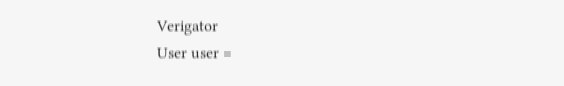Verigator
User user =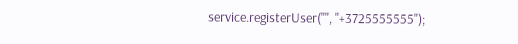service.registerUser("", "+3725555555");